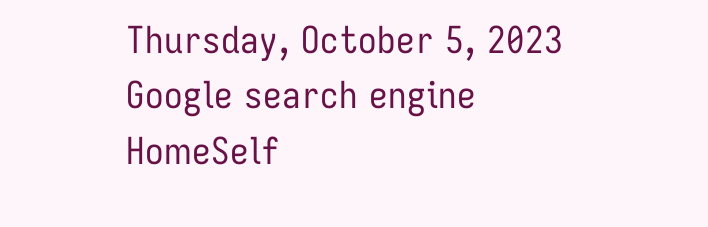Thursday, October 5, 2023
Google search engine
HomeSelf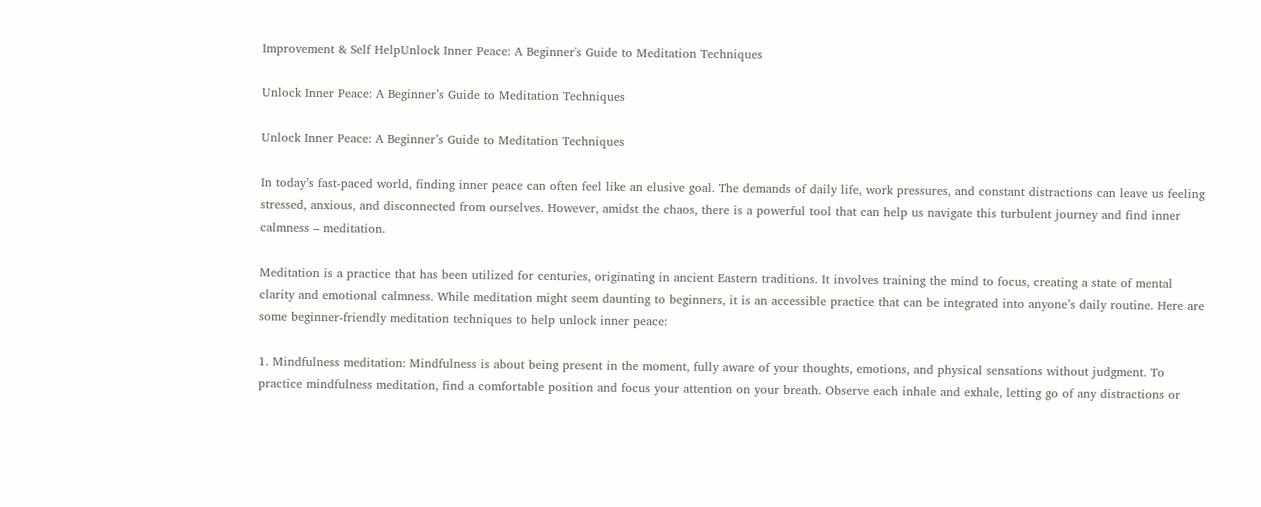Improvement & Self HelpUnlock Inner Peace: A Beginner's Guide to Meditation Techniques

Unlock Inner Peace: A Beginner’s Guide to Meditation Techniques

Unlock Inner Peace: A Beginner’s Guide to Meditation Techniques

In today’s fast-paced world, finding inner peace can often feel like an elusive goal. The demands of daily life, work pressures, and constant distractions can leave us feeling stressed, anxious, and disconnected from ourselves. However, amidst the chaos, there is a powerful tool that can help us navigate this turbulent journey and find inner calmness – meditation.

Meditation is a practice that has been utilized for centuries, originating in ancient Eastern traditions. It involves training the mind to focus, creating a state of mental clarity and emotional calmness. While meditation might seem daunting to beginners, it is an accessible practice that can be integrated into anyone’s daily routine. Here are some beginner-friendly meditation techniques to help unlock inner peace:

1. Mindfulness meditation: Mindfulness is about being present in the moment, fully aware of your thoughts, emotions, and physical sensations without judgment. To practice mindfulness meditation, find a comfortable position and focus your attention on your breath. Observe each inhale and exhale, letting go of any distractions or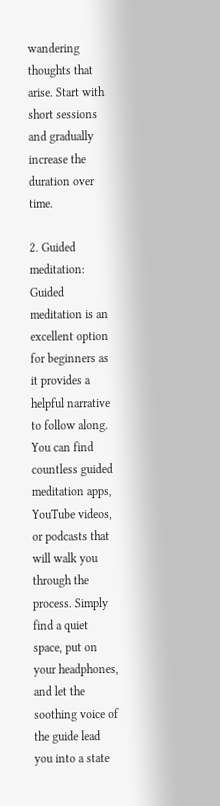wandering thoughts that arise. Start with short sessions and gradually increase the duration over time.

2. Guided meditation: Guided meditation is an excellent option for beginners as it provides a helpful narrative to follow along. You can find countless guided meditation apps, YouTube videos, or podcasts that will walk you through the process. Simply find a quiet space, put on your headphones, and let the soothing voice of the guide lead you into a state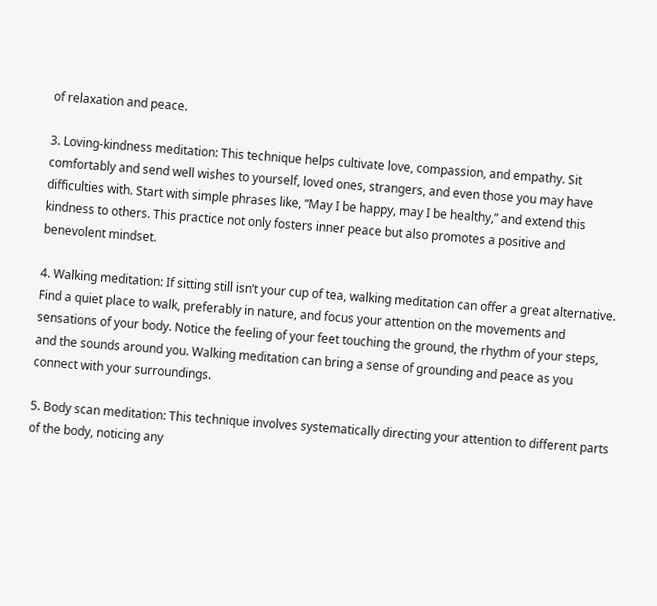of relaxation and peace.

3. Loving-kindness meditation: This technique helps cultivate love, compassion, and empathy. Sit comfortably and send well wishes to yourself, loved ones, strangers, and even those you may have difficulties with. Start with simple phrases like, “May I be happy, may I be healthy,” and extend this kindness to others. This practice not only fosters inner peace but also promotes a positive and benevolent mindset.

4. Walking meditation: If sitting still isn’t your cup of tea, walking meditation can offer a great alternative. Find a quiet place to walk, preferably in nature, and focus your attention on the movements and sensations of your body. Notice the feeling of your feet touching the ground, the rhythm of your steps, and the sounds around you. Walking meditation can bring a sense of grounding and peace as you connect with your surroundings.

5. Body scan meditation: This technique involves systematically directing your attention to different parts of the body, noticing any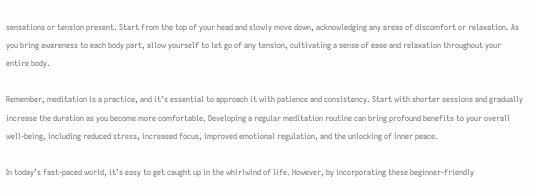sensations or tension present. Start from the top of your head and slowly move down, acknowledging any areas of discomfort or relaxation. As you bring awareness to each body part, allow yourself to let go of any tension, cultivating a sense of ease and relaxation throughout your entire body.

Remember, meditation is a practice, and it’s essential to approach it with patience and consistency. Start with shorter sessions and gradually increase the duration as you become more comfortable. Developing a regular meditation routine can bring profound benefits to your overall well-being, including reduced stress, increased focus, improved emotional regulation, and the unlocking of inner peace.

In today’s fast-paced world, it’s easy to get caught up in the whirlwind of life. However, by incorporating these beginner-friendly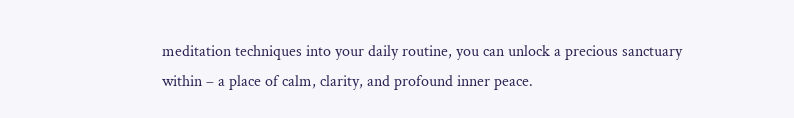meditation techniques into your daily routine, you can unlock a precious sanctuary within – a place of calm, clarity, and profound inner peace.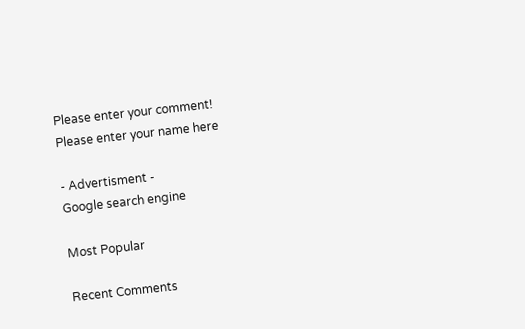Please enter your comment!
Please enter your name here

- Advertisment -
Google search engine

Most Popular

Recent Comments